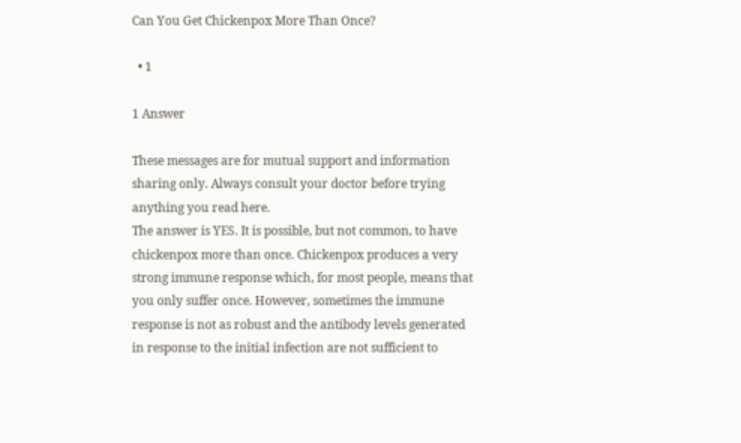Can You Get Chickenpox More Than Once?

  • 1

1 Answer

These messages are for mutual support and information sharing only. Always consult your doctor before trying anything you read here.
The answer is YES. It is possible, but not common, to have chickenpox more than once. Chickenpox produces a very strong immune response which, for most people, means that you only suffer once. However, sometimes the immune response is not as robust and the antibody levels generated in response to the initial infection are not sufficient to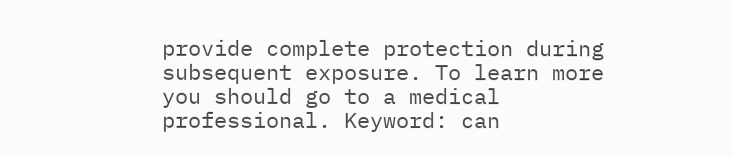provide complete protection during subsequent exposure. To learn more you should go to a medical professional. Keyword: can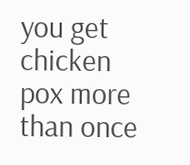you get chicken pox more than once